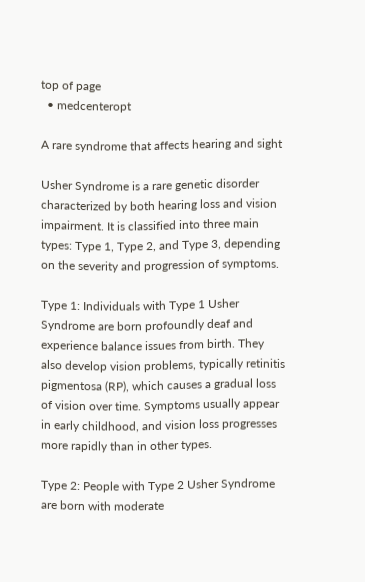top of page
  • medcenteropt

A rare syndrome that affects hearing and sight

Usher Syndrome is a rare genetic disorder characterized by both hearing loss and vision impairment. It is classified into three main types: Type 1, Type 2, and Type 3, depending on the severity and progression of symptoms.

Type 1: Individuals with Type 1 Usher Syndrome are born profoundly deaf and experience balance issues from birth. They also develop vision problems, typically retinitis pigmentosa (RP), which causes a gradual loss of vision over time. Symptoms usually appear in early childhood, and vision loss progresses more rapidly than in other types.

Type 2: People with Type 2 Usher Syndrome are born with moderate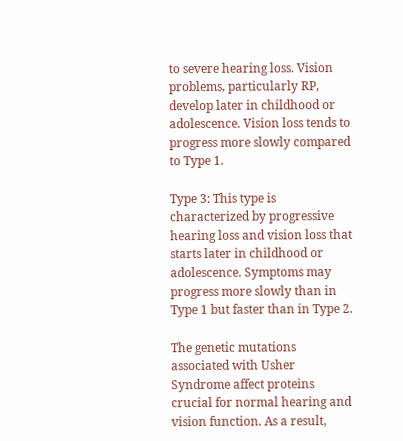to severe hearing loss. Vision problems, particularly RP, develop later in childhood or adolescence. Vision loss tends to progress more slowly compared to Type 1.

Type 3: This type is characterized by progressive hearing loss and vision loss that starts later in childhood or adolescence. Symptoms may progress more slowly than in Type 1 but faster than in Type 2.

The genetic mutations associated with Usher Syndrome affect proteins crucial for normal hearing and vision function. As a result,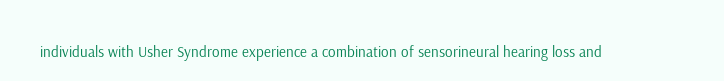individuals with Usher Syndrome experience a combination of sensorineural hearing loss and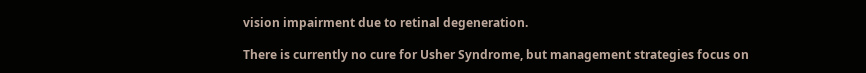vision impairment due to retinal degeneration.

There is currently no cure for Usher Syndrome, but management strategies focus on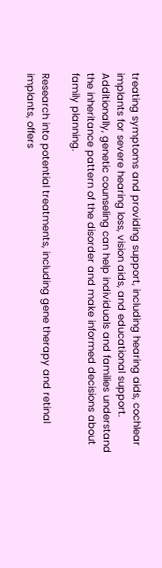treating symptoms and providing support, including hearing aids, cochlear implants for severe hearing loss, vision aids, and educational support. Additionally, genetic counseling can help individuals and families understand the inheritance pattern of the disorder and make informed decisions about family planning.

Research into potential treatments, including gene therapy and retinal implants, offers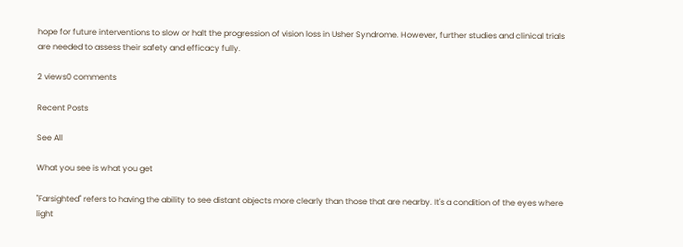hope for future interventions to slow or halt the progression of vision loss in Usher Syndrome. However, further studies and clinical trials are needed to assess their safety and efficacy fully.

2 views0 comments

Recent Posts

See All

What you see is what you get

"Farsighted" refers to having the ability to see distant objects more clearly than those that are nearby. It's a condition of the eyes where light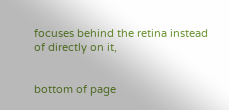focuses behind the retina instead of directly on it,


bottom of page